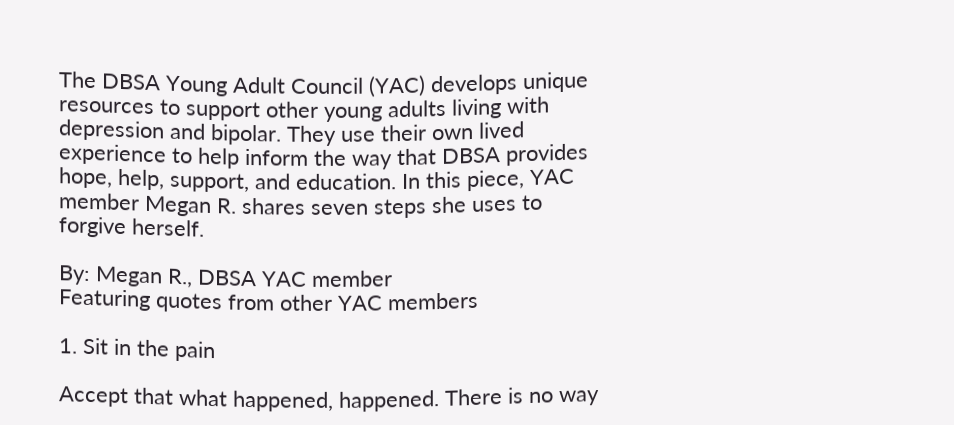The DBSA Young Adult Council (YAC) develops unique resources to support other young adults living with depression and bipolar. They use their own lived experience to help inform the way that DBSA provides hope, help, support, and education. In this piece, YAC member Megan R. shares seven steps she uses to forgive herself.

By: Megan R., DBSA YAC member
Featuring quotes from other YAC members

1. Sit in the pain

Accept that what happened, happened. There is no way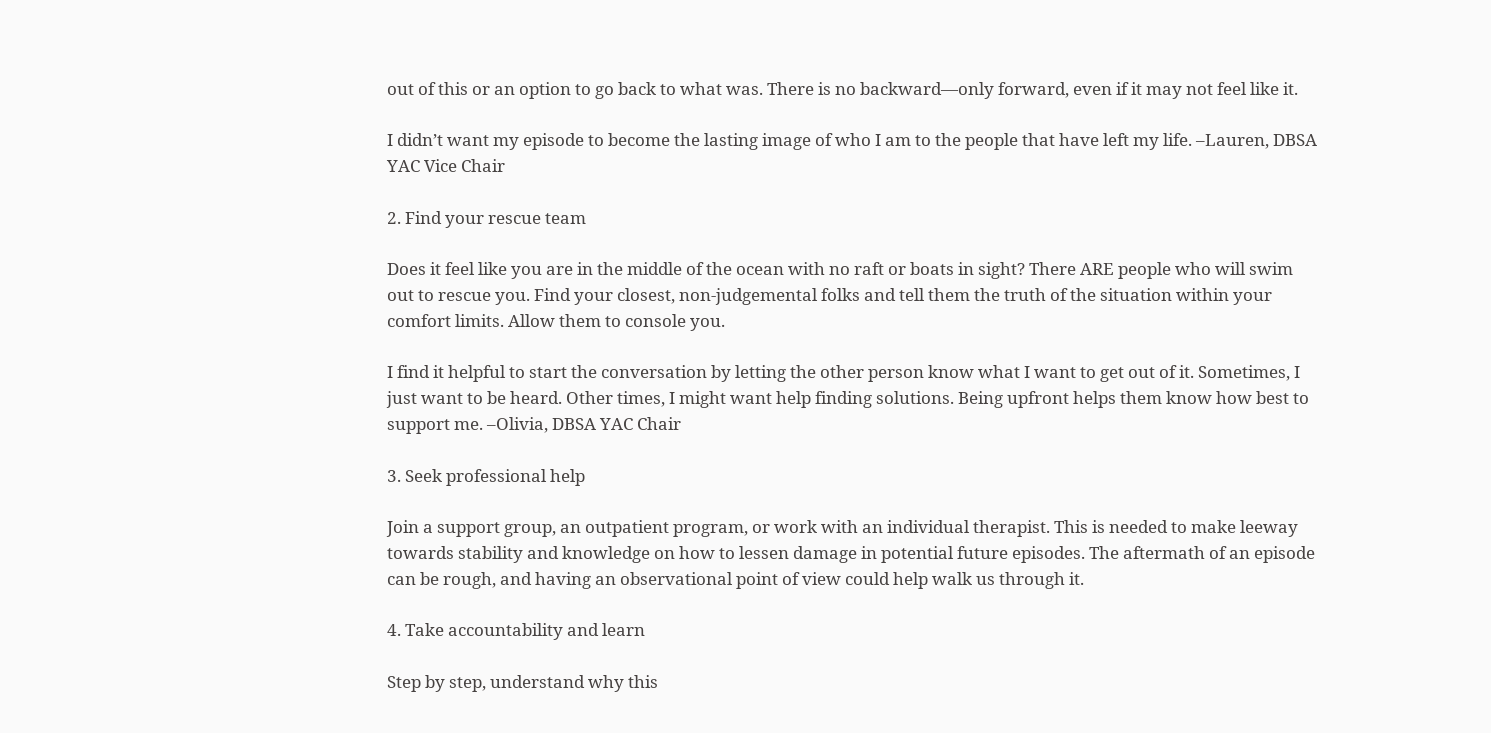out of this or an option to go back to what was. There is no backward—only forward, even if it may not feel like it.

I didn’t want my episode to become the lasting image of who I am to the people that have left my life. –Lauren, DBSA YAC Vice Chair

2. Find your rescue team

Does it feel like you are in the middle of the ocean with no raft or boats in sight? There ARE people who will swim out to rescue you. Find your closest, non-judgemental folks and tell them the truth of the situation within your comfort limits. Allow them to console you.

I find it helpful to start the conversation by letting the other person know what I want to get out of it. Sometimes, I just want to be heard. Other times, I might want help finding solutions. Being upfront helps them know how best to support me. –Olivia, DBSA YAC Chair

3. Seek professional help

Join a support group, an outpatient program, or work with an individual therapist. This is needed to make leeway towards stability and knowledge on how to lessen damage in potential future episodes. The aftermath of an episode can be rough, and having an observational point of view could help walk us through it.

4. Take accountability and learn

Step by step, understand why this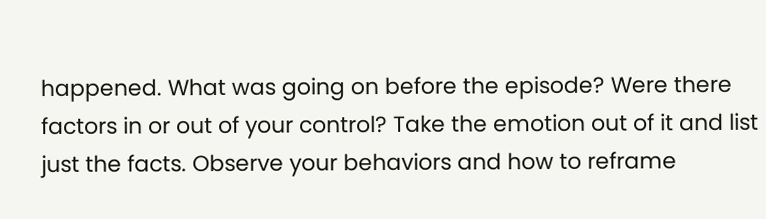happened. What was going on before the episode? Were there factors in or out of your control? Take the emotion out of it and list just the facts. Observe your behaviors and how to reframe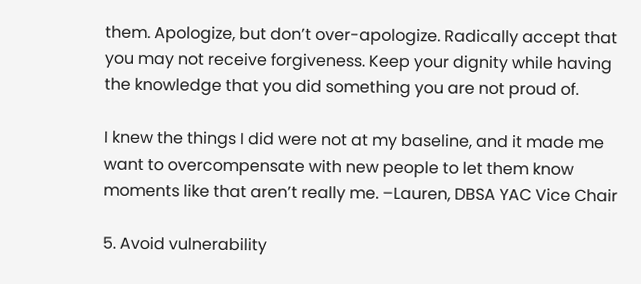them. Apologize, but don’t over-apologize. Radically accept that you may not receive forgiveness. Keep your dignity while having the knowledge that you did something you are not proud of.

I knew the things I did were not at my baseline, and it made me want to overcompensate with new people to let them know moments like that aren’t really me. –Lauren, DBSA YAC Vice Chair

5. Avoid vulnerability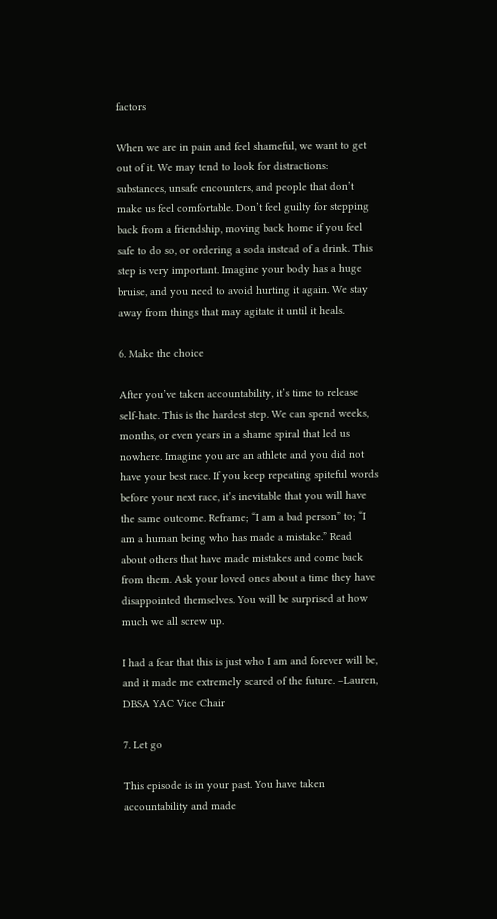factors

When we are in pain and feel shameful, we want to get out of it. We may tend to look for distractions: substances, unsafe encounters, and people that don’t make us feel comfortable. Don’t feel guilty for stepping back from a friendship, moving back home if you feel safe to do so, or ordering a soda instead of a drink. This step is very important. Imagine your body has a huge bruise, and you need to avoid hurting it again. We stay away from things that may agitate it until it heals.

6. Make the choice

After you’ve taken accountability, it’s time to release self-hate. This is the hardest step. We can spend weeks, months, or even years in a shame spiral that led us nowhere. Imagine you are an athlete and you did not have your best race. If you keep repeating spiteful words before your next race, it’s inevitable that you will have the same outcome. Reframe; “I am a bad person” to; “I am a human being who has made a mistake.” Read about others that have made mistakes and come back from them. Ask your loved ones about a time they have disappointed themselves. You will be surprised at how much we all screw up.

I had a fear that this is just who I am and forever will be, and it made me extremely scared of the future. –Lauren, DBSA YAC Vice Chair

7. Let go

This episode is in your past. You have taken accountability and made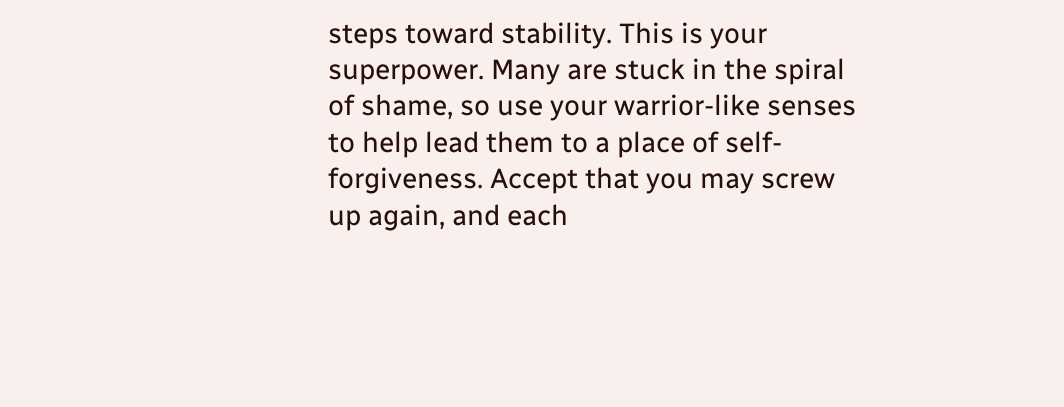steps toward stability. This is your superpower. Many are stuck in the spiral of shame, so use your warrior-like senses to help lead them to a place of self-forgiveness. Accept that you may screw up again, and each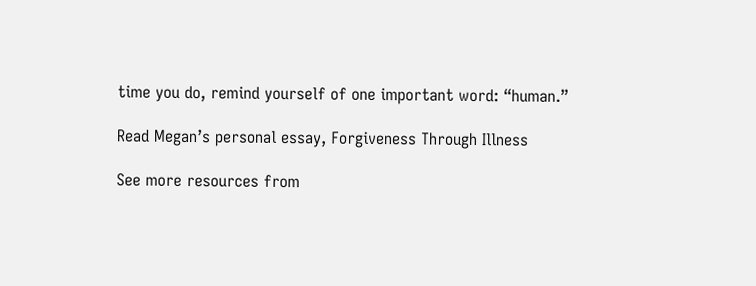time you do, remind yourself of one important word: “human.”

Read Megan’s personal essay, Forgiveness Through Illness

See more resources from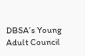DBSA’s Young Adult Council